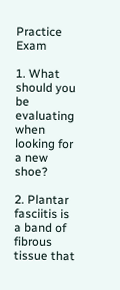Practice Exam

1. What should you be evaluating when looking for a new shoe?

2. Plantar fasciitis is a band of fibrous tissue that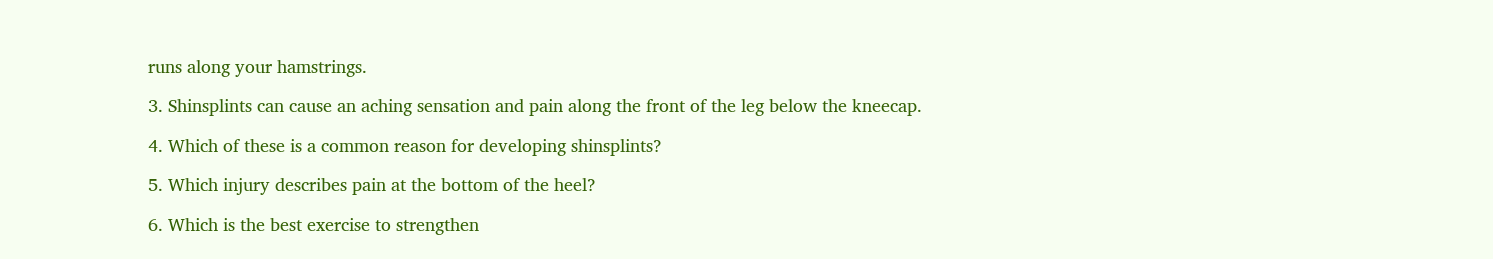runs along your hamstrings.

3. Shinsplints can cause an aching sensation and pain along the front of the leg below the kneecap.

4. Which of these is a common reason for developing shinsplints?

5. Which injury describes pain at the bottom of the heel?

6. Which is the best exercise to strengthen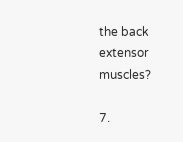the back extensor muscles?

7.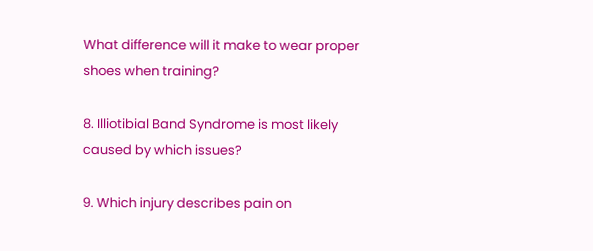What difference will it make to wear proper shoes when training?

8. Illiotibial Band Syndrome is most likely caused by which issues?

9. Which injury describes pain on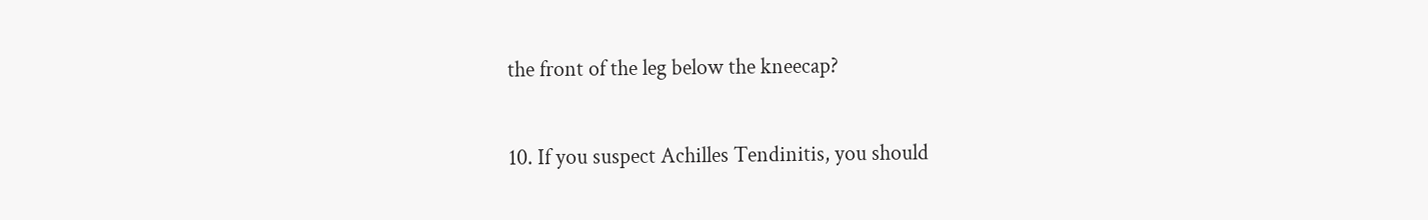the front of the leg below the kneecap?

10. If you suspect Achilles Tendinitis, you should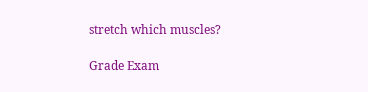stretch which muscles?

Grade Exam